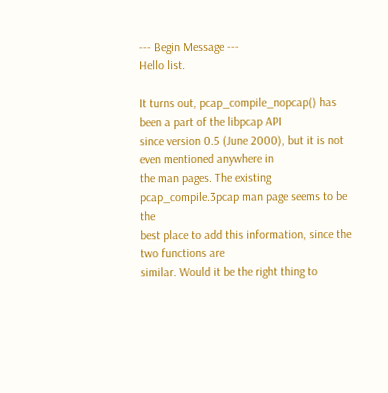--- Begin Message ---
Hello list.

It turns out, pcap_compile_nopcap() has been a part of the libpcap API
since version 0.5 (June 2000), but it is not even mentioned anywhere in
the man pages. The existing pcap_compile.3pcap man page seems to be the
best place to add this information, since the two functions are
similar. Would it be the right thing to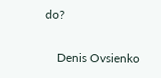do?

    Denis Ovsienko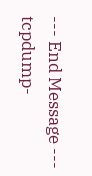--- End Message ---
tcpdump-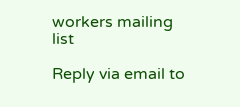workers mailing list

Reply via email to